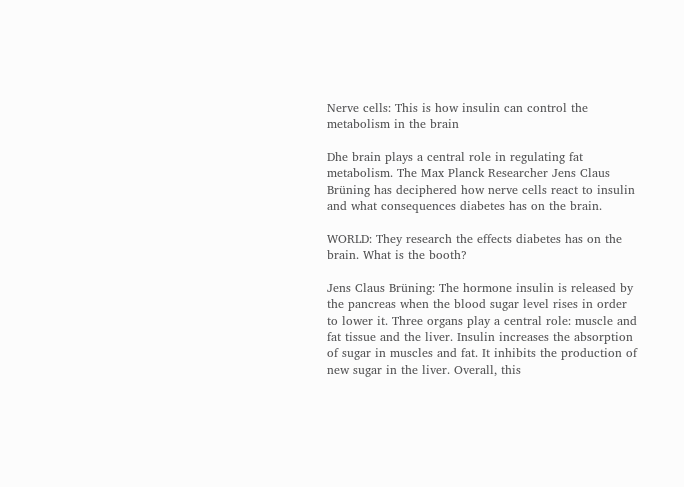Nerve cells: This is how insulin can control the metabolism in the brain

Dhe brain plays a central role in regulating fat metabolism. The Max Planck Researcher Jens Claus Brüning has deciphered how nerve cells react to insulin and what consequences diabetes has on the brain.

WORLD: They research the effects diabetes has on the brain. What is the booth?

Jens Claus Brüning: The hormone insulin is released by the pancreas when the blood sugar level rises in order to lower it. Three organs play a central role: muscle and fat tissue and the liver. Insulin increases the absorption of sugar in muscles and fat. It inhibits the production of new sugar in the liver. Overall, this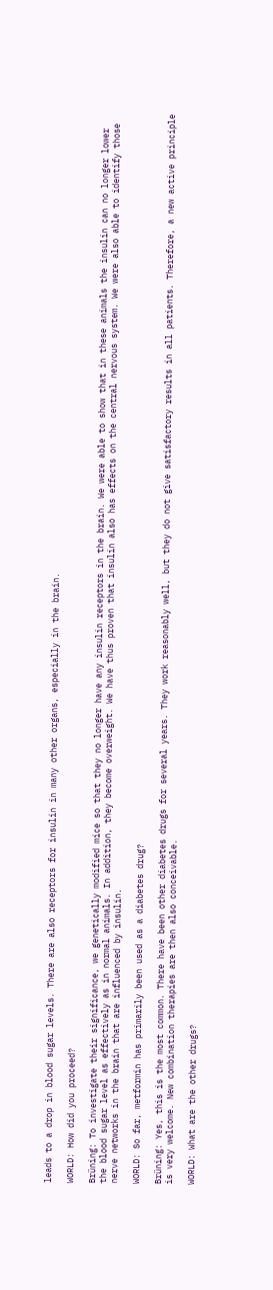leads to a drop in blood sugar levels. There are also receptors for insulin in many other organs, especially in the brain.

WORLD: How did you proceed?

Brüning: To investigate their significance, we genetically modified mice so that they no longer have any insulin receptors in the brain. We were able to show that in these animals the insulin can no longer lower the blood sugar level as effectively as in normal animals. In addition, they become overweight. We have thus proven that insulin also has effects on the central nervous system. We were also able to identify those nerve networks in the brain that are influenced by insulin.

WORLD: So far, metformin has primarily been used as a diabetes drug?

Brüning: Yes, this is the most common. There have been other diabetes drugs for several years. They work reasonably well, but they do not give satisfactory results in all patients. Therefore, a new active principle is very welcome. New combination therapies are then also conceivable.

WORLD: What are the other drugs?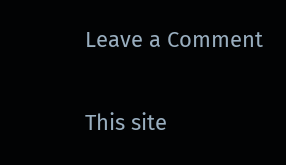Leave a Comment

This site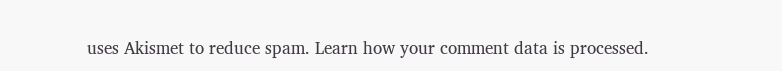uses Akismet to reduce spam. Learn how your comment data is processed.